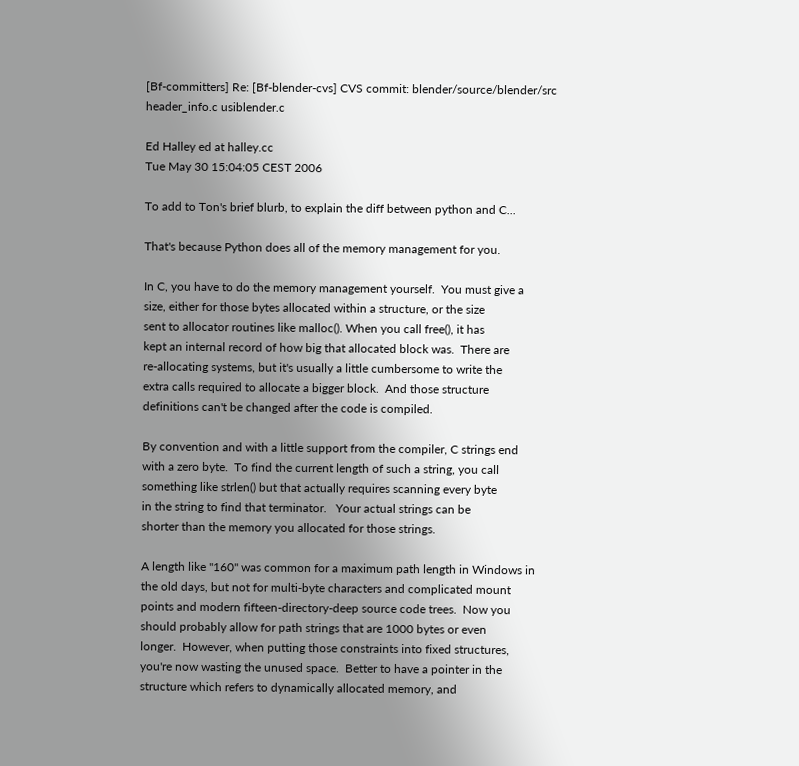[Bf-committers] Re: [Bf-blender-cvs] CVS commit: blender/source/blender/src header_info.c usiblender.c

Ed Halley ed at halley.cc
Tue May 30 15:04:05 CEST 2006

To add to Ton's brief blurb, to explain the diff between python and C...

That's because Python does all of the memory management for you.

In C, you have to do the memory management yourself.  You must give a
size, either for those bytes allocated within a structure, or the size
sent to allocator routines like malloc(). When you call free(), it has
kept an internal record of how big that allocated block was.  There are
re-allocating systems, but it's usually a little cumbersome to write the
extra calls required to allocate a bigger block.  And those structure
definitions can't be changed after the code is compiled.

By convention and with a little support from the compiler, C strings end
with a zero byte.  To find the current length of such a string, you call
something like strlen() but that actually requires scanning every byte
in the string to find that terminator.   Your actual strings can be
shorter than the memory you allocated for those strings.

A length like "160" was common for a maximum path length in Windows in
the old days, but not for multi-byte characters and complicated mount
points and modern fifteen-directory-deep source code trees.  Now you
should probably allow for path strings that are 1000 bytes or even
longer.  However, when putting those constraints into fixed structures,
you're now wasting the unused space.  Better to have a pointer in the
structure which refers to dynamically allocated memory, and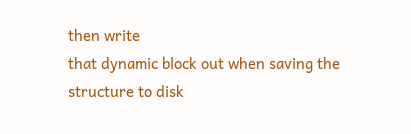then write
that dynamic block out when saving the structure to disk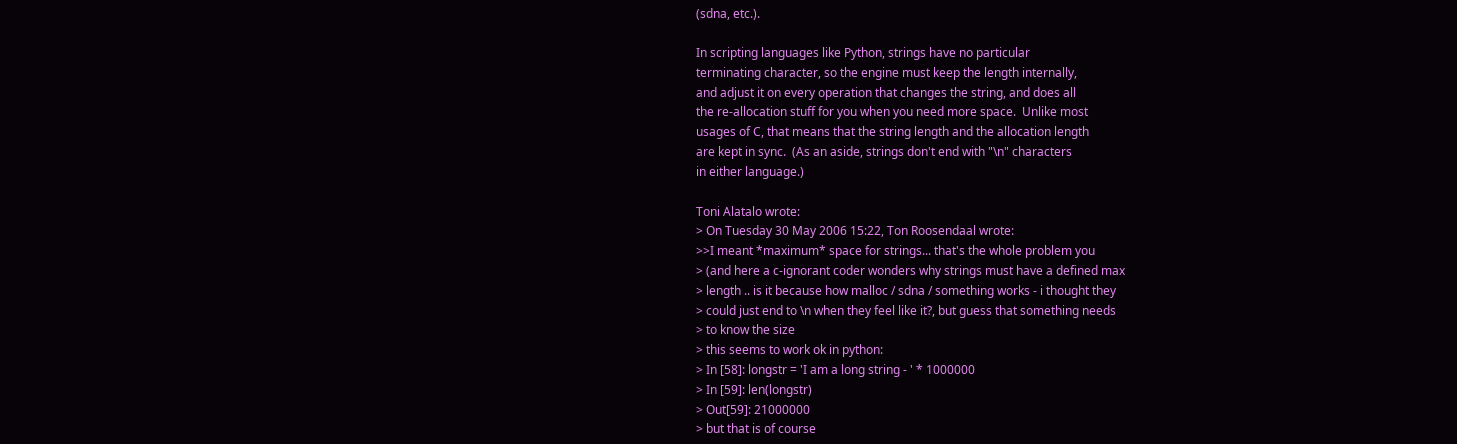(sdna, etc.).

In scripting languages like Python, strings have no particular
terminating character, so the engine must keep the length internally,
and adjust it on every operation that changes the string, and does all
the re-allocation stuff for you when you need more space.  Unlike most
usages of C, that means that the string length and the allocation length
are kept in sync.  (As an aside, strings don't end with "\n" characters
in either language.)

Toni Alatalo wrote:
> On Tuesday 30 May 2006 15:22, Ton Roosendaal wrote:
>>I meant *maximum* space for strings... that's the whole problem you
> (and here a c-ignorant coder wonders why strings must have a defined max
> length .. is it because how malloc / sdna / something works - i thought they
> could just end to \n when they feel like it?, but guess that something needs
> to know the size
> this seems to work ok in python:
> In [58]: longstr = 'I am a long string - ' * 1000000
> In [59]: len(longstr)
> Out[59]: 21000000
> but that is of course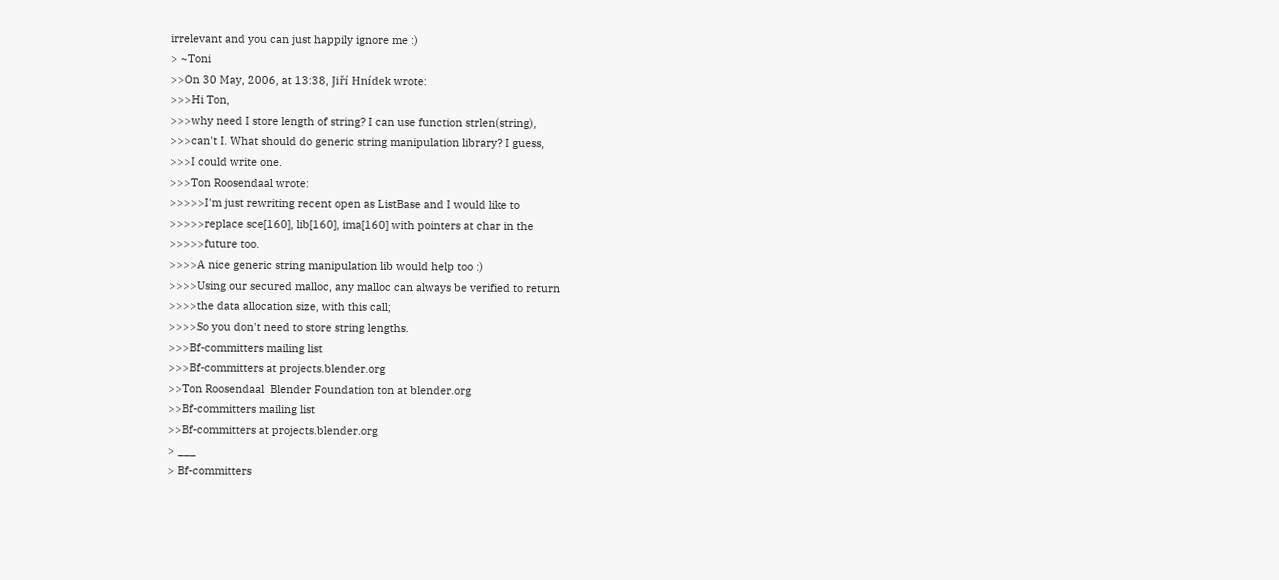irrelevant and you can just happily ignore me :)
> ~Toni
>>On 30 May, 2006, at 13:38, Jiří Hnídek wrote:
>>>Hi Ton,
>>>why need I store length of string? I can use function strlen(string),
>>>can't I. What should do generic string manipulation library? I guess,
>>>I could write one.
>>>Ton Roosendaal wrote:
>>>>>I'm just rewriting recent open as ListBase and I would like to
>>>>>replace sce[160], lib[160], ima[160] with pointers at char in the
>>>>>future too.
>>>>A nice generic string manipulation lib would help too :)
>>>>Using our secured malloc, any malloc can always be verified to return
>>>>the data allocation size, with this call;
>>>>So you don't need to store string lengths.
>>>Bf-committers mailing list
>>>Bf-committers at projects.blender.org
>>Ton Roosendaal  Blender Foundation ton at blender.org
>>Bf-committers mailing list
>>Bf-committers at projects.blender.org
> ___
> Bf-committers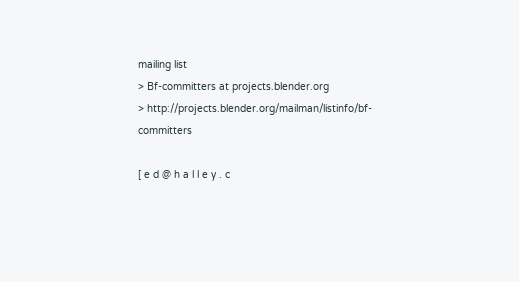mailing list
> Bf-committers at projects.blender.org
> http://projects.blender.org/mailman/listinfo/bf-committers

[ e d @ h a l l e y . c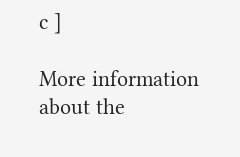c ]

More information about the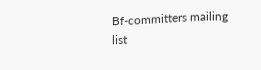Bf-committers mailing list